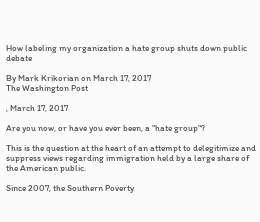How labeling my organization a hate group shuts down public debate

By Mark Krikorian on March 17, 2017
The Washington Post

, March 17, 2017

Are you now, or have you ever been, a "hate group"?

This is the question at the heart of an attempt to delegitimize and suppress views regarding immigration held by a large share of the American public.

Since 2007, the Southern Poverty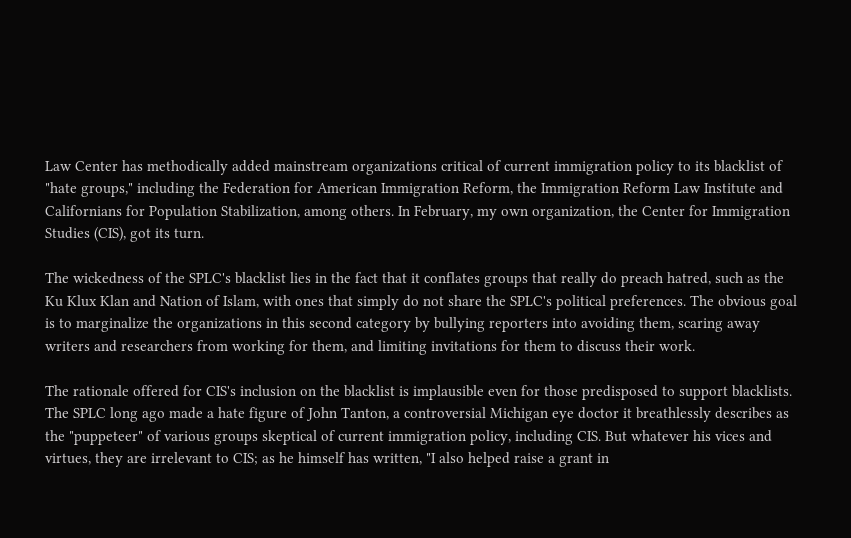Law Center has methodically added mainstream organizations critical of current immigration policy to its blacklist of "hate groups," including the Federation for American Immigration Reform, the Immigration Reform Law Institute and Californians for Population Stabilization, among others. In February, my own organization, the Center for Immigration Studies (CIS), got its turn.

The wickedness of the SPLC's blacklist lies in the fact that it conflates groups that really do preach hatred, such as the Ku Klux Klan and Nation of Islam, with ones that simply do not share the SPLC's political preferences. The obvious goal is to marginalize the organizations in this second category by bullying reporters into avoiding them, scaring away writers and researchers from working for them, and limiting invitations for them to discuss their work.

The rationale offered for CIS's inclusion on the blacklist is implausible even for those predisposed to support blacklists. The SPLC long ago made a hate figure of John Tanton, a controversial Michigan eye doctor it breathlessly describes as the "puppeteer" of various groups skeptical of current immigration policy, including CIS. But whatever his vices and virtues, they are irrelevant to CIS; as he himself has written, "I also helped raise a grant in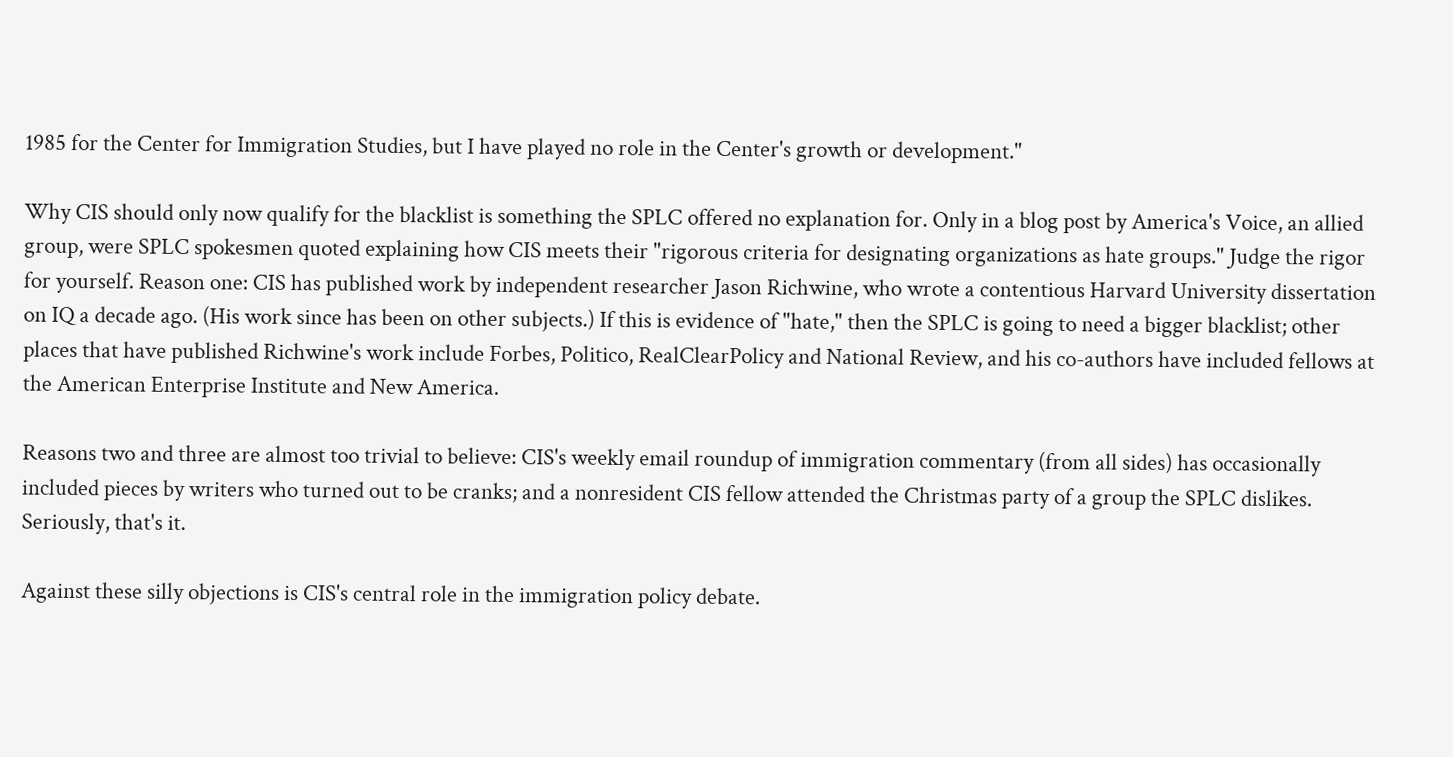1985 for the Center for Immigration Studies, but I have played no role in the Center's growth or development."

Why CIS should only now qualify for the blacklist is something the SPLC offered no explanation for. Only in a blog post by America's Voice, an allied group, were SPLC spokesmen quoted explaining how CIS meets their "rigorous criteria for designating organizations as hate groups." Judge the rigor for yourself. Reason one: CIS has published work by independent researcher Jason Richwine, who wrote a contentious Harvard University dissertation on IQ a decade ago. (His work since has been on other subjects.) If this is evidence of "hate," then the SPLC is going to need a bigger blacklist; other places that have published Richwine's work include Forbes, Politico, RealClearPolicy and National Review, and his co-authors have included fellows at the American Enterprise Institute and New America.

Reasons two and three are almost too trivial to believe: CIS's weekly email roundup of immigration commentary (from all sides) has occasionally included pieces by writers who turned out to be cranks; and a nonresident CIS fellow attended the Christmas party of a group the SPLC dislikes. Seriously, that's it.

Against these silly objections is CIS's central role in the immigration policy debate.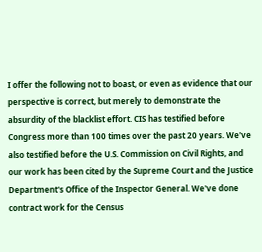I offer the following not to boast, or even as evidence that our perspective is correct, but merely to demonstrate the absurdity of the blacklist effort. CIS has testified before Congress more than 100 times over the past 20 years. We've also testified before the U.S. Commission on Civil Rights, and our work has been cited by the Supreme Court and the Justice Department's Office of the Inspector General. We've done contract work for the Census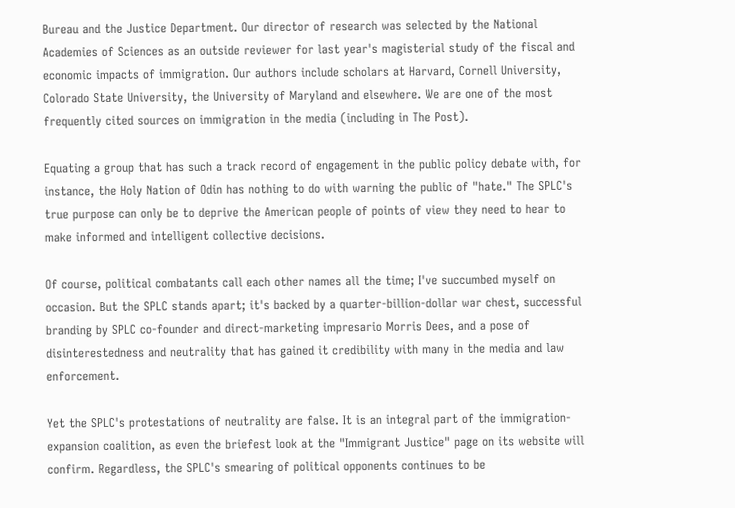Bureau and the Justice Department. Our director of research was selected by the National Academies of Sciences as an outside reviewer for last year's magisterial study of the fiscal and economic impacts of immigration. Our authors include scholars at Harvard, Cornell University, Colorado State University, the University of Maryland and elsewhere. We are one of the most frequently cited sources on immigration in the media (including in The Post).

Equating a group that has such a track record of engagement in the public policy debate with, for instance, the Holy Nation of Odin has nothing to do with warning the public of "hate." The SPLC's true purpose can only be to deprive the American people of points of view they need to hear to make informed and intelligent collective decisions.

Of course, political combatants call each other names all the time; I've succumbed myself on occasion. But the SPLC stands apart; it's backed by a quarter-billion-dollar war chest, successful branding by SPLC co-founder and direct-marketing impresario Morris Dees, and a pose of disinterestedness and neutrality that has gained it credibility with many in the media and law enforcement.

Yet the SPLC's protestations of neutrality are false. It is an integral part of the immigration-expansion coalition, as even the briefest look at the "Immigrant Justice" page on its website will confirm. Regardless, the SPLC's smearing of political opponents continues to be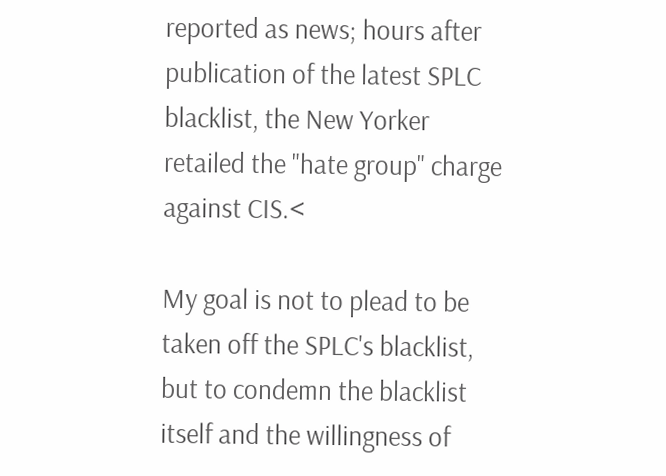reported as news; hours after publication of the latest SPLC blacklist, the New Yorker retailed the "hate group" charge against CIS.<

My goal is not to plead to be taken off the SPLC's blacklist, but to condemn the blacklist itself and the willingness of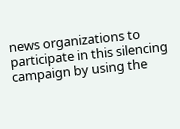news organizations to participate in this silencing campaign by using the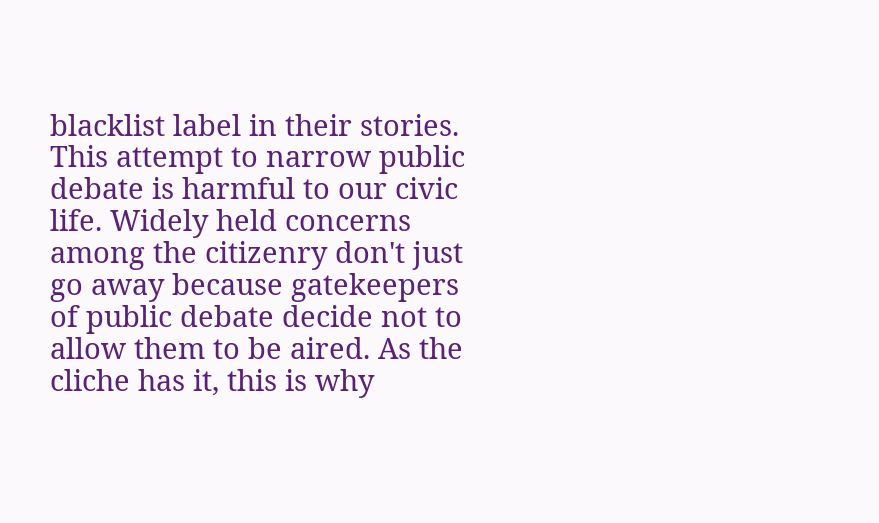blacklist label in their stories. This attempt to narrow public debate is harmful to our civic life. Widely held concerns among the citizenry don't just go away because gatekeepers of public debate decide not to allow them to be aired. As the cliche has it, this is why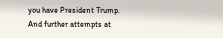you have President Trump. And further attempts at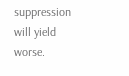suppression will yield worse.